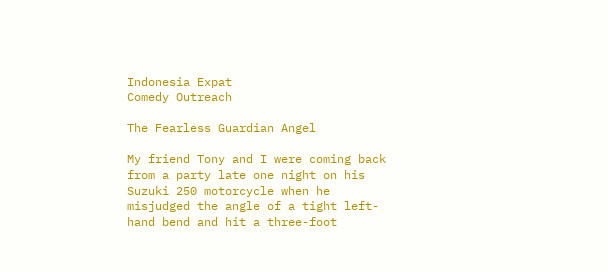Indonesia Expat
Comedy Outreach

The Fearless Guardian Angel

My friend Tony and I were coming back from a party late one night on his Suzuki 250 motorcycle when he misjudged the angle of a tight left-hand bend and hit a three-foot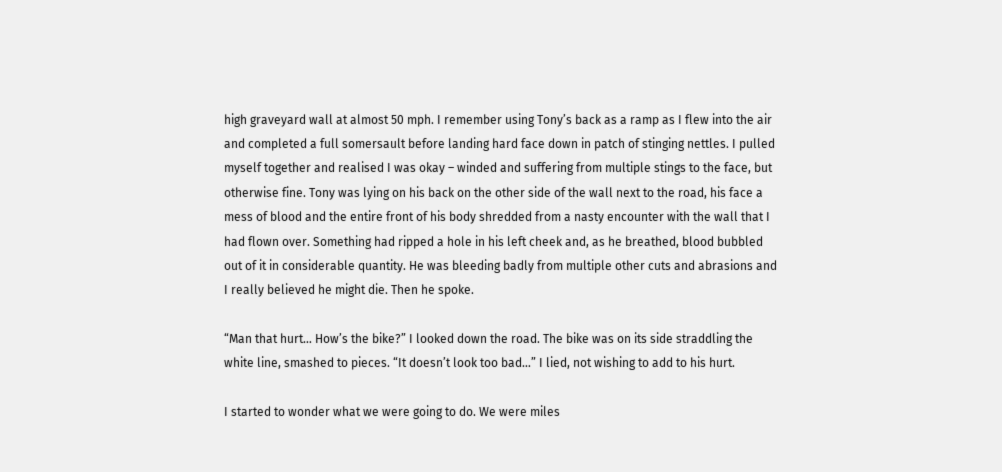high graveyard wall at almost 50 mph. I remember using Tony’s back as a ramp as I flew into the air and completed a full somersault before landing hard face down in patch of stinging nettles. I pulled myself together and realised I was okay – winded and suffering from multiple stings to the face, but otherwise fine. Tony was lying on his back on the other side of the wall next to the road, his face a mess of blood and the entire front of his body shredded from a nasty encounter with the wall that I had flown over. Something had ripped a hole in his left cheek and, as he breathed, blood bubbled out of it in considerable quantity. He was bleeding badly from multiple other cuts and abrasions and I really believed he might die. Then he spoke.

“Man that hurt… How’s the bike?” I looked down the road. The bike was on its side straddling the white line, smashed to pieces. “It doesn’t look too bad…” I lied, not wishing to add to his hurt.

I started to wonder what we were going to do. We were miles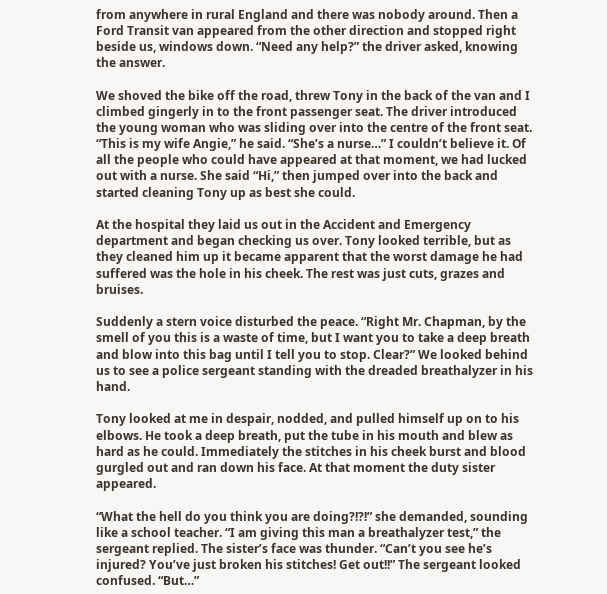from anywhere in rural England and there was nobody around. Then a Ford Transit van appeared from the other direction and stopped right beside us, windows down. “Need any help?” the driver asked, knowing the answer.

We shoved the bike off the road, threw Tony in the back of the van and I climbed gingerly in to the front passenger seat. The driver introduced the young woman who was sliding over into the centre of the front seat. “This is my wife Angie,” he said. “She’s a nurse…” I couldn’t believe it. Of all the people who could have appeared at that moment, we had lucked out with a nurse. She said “Hi,” then jumped over into the back and started cleaning Tony up as best she could.

At the hospital they laid us out in the Accident and Emergency department and began checking us over. Tony looked terrible, but as they cleaned him up it became apparent that the worst damage he had suffered was the hole in his cheek. The rest was just cuts, grazes and bruises.

Suddenly a stern voice disturbed the peace. “Right Mr. Chapman, by the smell of you this is a waste of time, but I want you to take a deep breath and blow into this bag until I tell you to stop. Clear?” We looked behind us to see a police sergeant standing with the dreaded breathalyzer in his hand.

Tony looked at me in despair, nodded, and pulled himself up on to his elbows. He took a deep breath, put the tube in his mouth and blew as hard as he could. Immediately the stitches in his cheek burst and blood gurgled out and ran down his face. At that moment the duty sister appeared.

“What the hell do you think you are doing?!?!” she demanded, sounding like a school teacher. “I am giving this man a breathalyzer test,” the sergeant replied. The sister’s face was thunder. “Can’t you see he’s injured? You’ve just broken his stitches! Get out!!” The sergeant looked confused. “But…”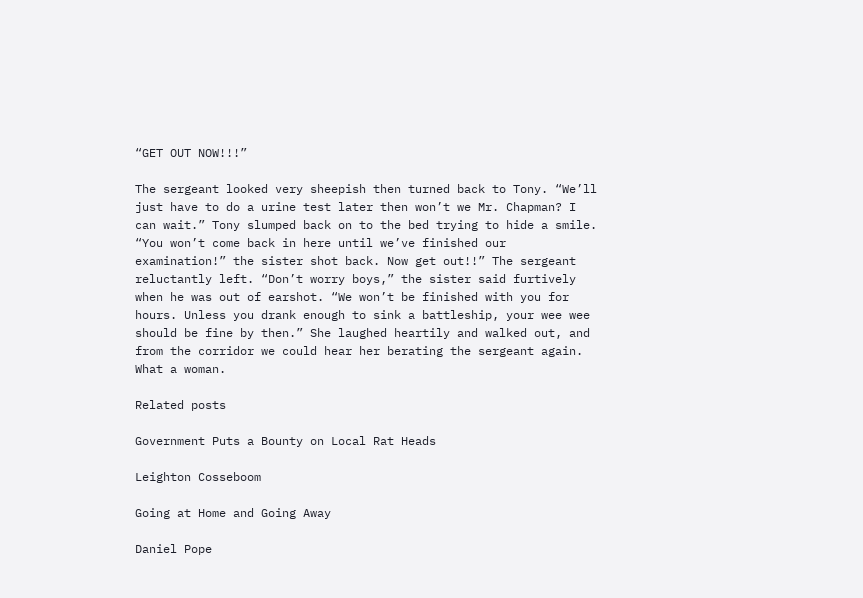“GET OUT NOW!!!”

The sergeant looked very sheepish then turned back to Tony. “We’ll just have to do a urine test later then won’t we Mr. Chapman? I can wait.” Tony slumped back on to the bed trying to hide a smile. “You won’t come back in here until we’ve finished our examination!” the sister shot back. Now get out!!” The sergeant reluctantly left. “Don’t worry boys,” the sister said furtively when he was out of earshot. “We won’t be finished with you for hours. Unless you drank enough to sink a battleship, your wee wee should be fine by then.” She laughed heartily and walked out, and from the corridor we could hear her berating the sergeant again. What a woman.

Related posts

Government Puts a Bounty on Local Rat Heads

Leighton Cosseboom

Going at Home and Going Away

Daniel Pope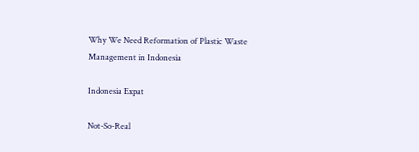Why We Need Reformation of Plastic Waste Management in Indonesia

Indonesia Expat

Not-So-Real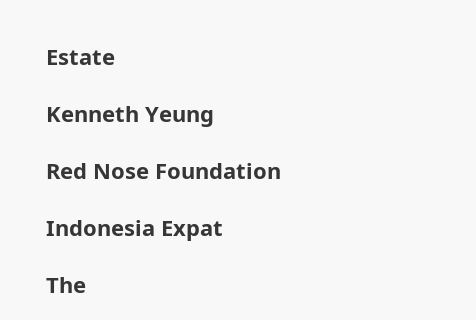Estate

Kenneth Yeung

Red Nose Foundation

Indonesia Expat

The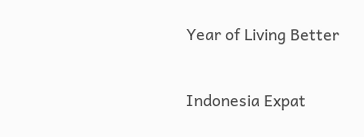Year of Living Better

Indonesia Expat